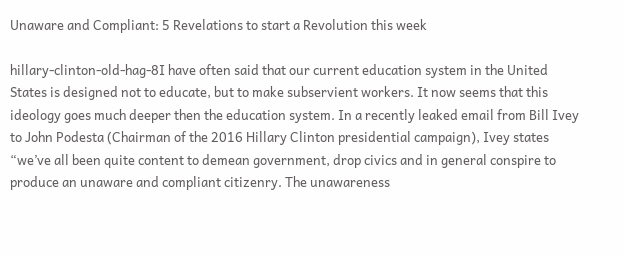Unaware and Compliant: 5 Revelations to start a Revolution this week

hillary-clinton-old-hag-8I have often said that our current education system in the United States is designed not to educate, but to make subservient workers. It now seems that this ideology goes much deeper then the education system. In a recently leaked email from Bill Ivey to John Podesta (Chairman of the 2016 Hillary Clinton presidential campaign), Ivey states “we’ve all been quite content to demean government, drop civics and in general conspire to produce an unaware and compliant citizenry. The unawareness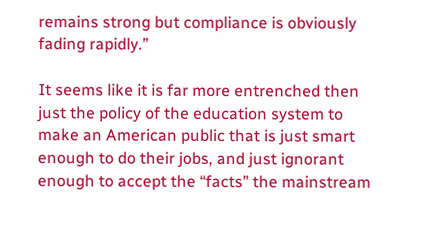remains strong but compliance is obviously fading rapidly.”

It seems like it is far more entrenched then just the policy of the education system to make an American public that is just smart enough to do their jobs, and just ignorant enough to accept the “facts” the mainstream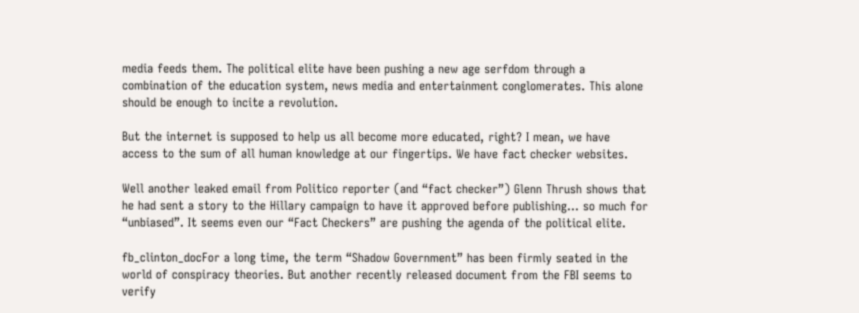media feeds them. The political elite have been pushing a new age serfdom through a combination of the education system, news media and entertainment conglomerates. This alone should be enough to incite a revolution.

But the internet is supposed to help us all become more educated, right? I mean, we have access to the sum of all human knowledge at our fingertips. We have fact checker websites.

Well another leaked email from Politico reporter (and “fact checker”) Glenn Thrush shows that he had sent a story to the Hillary campaign to have it approved before publishing… so much for “unbiased”. It seems even our “Fact Checkers” are pushing the agenda of the political elite.

fb_clinton_docFor a long time, the term “Shadow Government” has been firmly seated in the world of conspiracy theories. But another recently released document from the FBI seems to verify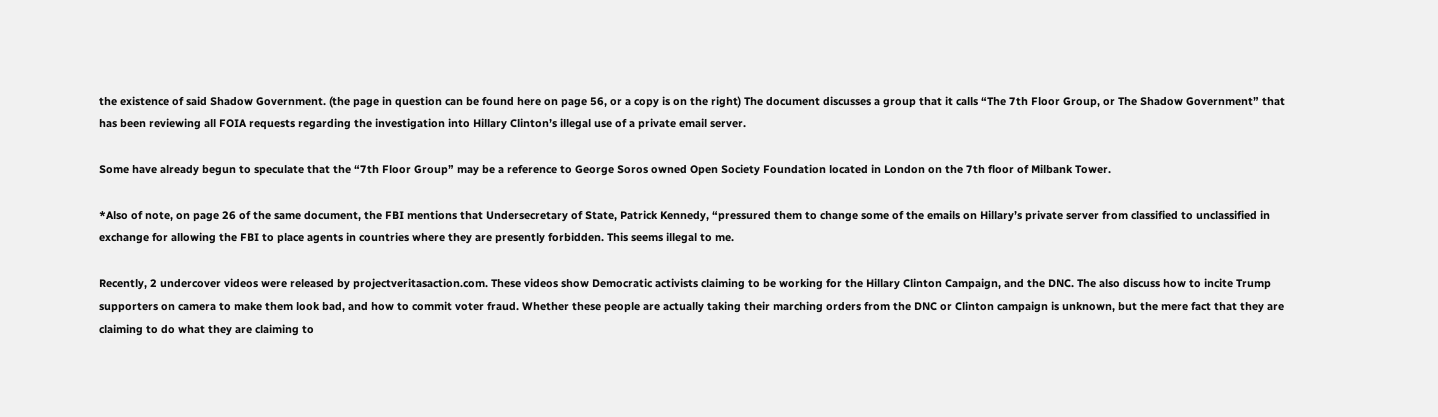the existence of said Shadow Government. (the page in question can be found here on page 56, or a copy is on the right) The document discusses a group that it calls “The 7th Floor Group, or The Shadow Government” that has been reviewing all FOIA requests regarding the investigation into Hillary Clinton’s illegal use of a private email server.

Some have already begun to speculate that the “7th Floor Group” may be a reference to George Soros owned Open Society Foundation located in London on the 7th floor of Milbank Tower.

*Also of note, on page 26 of the same document, the FBI mentions that Undersecretary of State, Patrick Kennedy, “pressured them to change some of the emails on Hillary’s private server from classified to unclassified in exchange for allowing the FBI to place agents in countries where they are presently forbidden. This seems illegal to me.

Recently, 2 undercover videos were released by projectveritasaction.com. These videos show Democratic activists claiming to be working for the Hillary Clinton Campaign, and the DNC. The also discuss how to incite Trump supporters on camera to make them look bad, and how to commit voter fraud. Whether these people are actually taking their marching orders from the DNC or Clinton campaign is unknown, but the mere fact that they are claiming to do what they are claiming to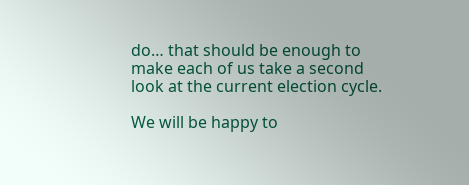do… that should be enough to make each of us take a second look at the current election cycle.

We will be happy to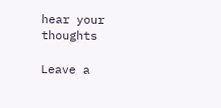hear your thoughts

Leave a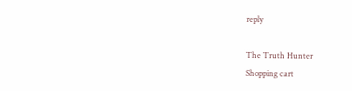reply

The Truth Hunter
Shopping cart